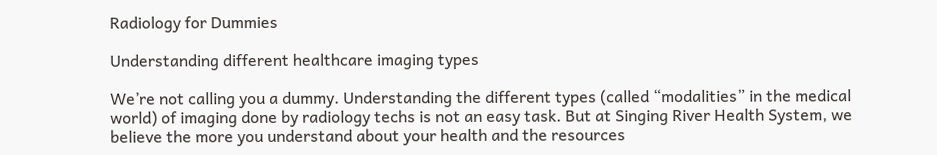Radiology for Dummies

Understanding different healthcare imaging types

We’re not calling you a dummy. Understanding the different types (called “modalities” in the medical world) of imaging done by radiology techs is not an easy task. But at Singing River Health System, we believe the more you understand about your health and the resources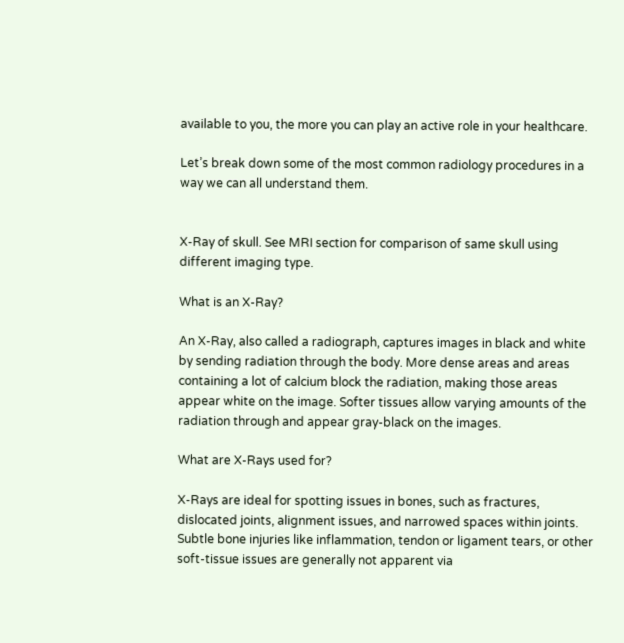available to you, the more you can play an active role in your healthcare.

Let’s break down some of the most common radiology procedures in a way we can all understand them.


X-Ray of skull. See MRI section for comparison of same skull using different imaging type.

What is an X-Ray?

An X-Ray, also called a radiograph, captures images in black and white by sending radiation through the body. More dense areas and areas containing a lot of calcium block the radiation, making those areas appear white on the image. Softer tissues allow varying amounts of the radiation through and appear gray-black on the images.

What are X-Rays used for?

X-Rays are ideal for spotting issues in bones, such as fractures, dislocated joints, alignment issues, and narrowed spaces within joints. Subtle bone injuries like inflammation, tendon or ligament tears, or other soft-tissue issues are generally not apparent via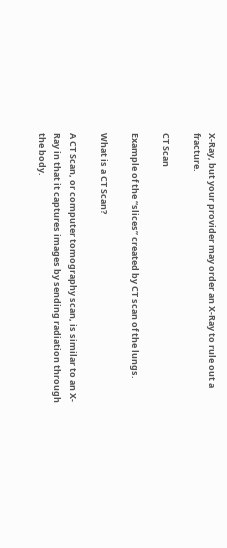X-Ray, but your provider may order an X-Ray to rule out a fracture.

CT Scan

Example of the “slices” created by CT scan of the lungs.

What is a CT Scan?

A CT Scan, or computer tomography scan, is similar to an X-Ray in that it captures images by sending radiation through the body.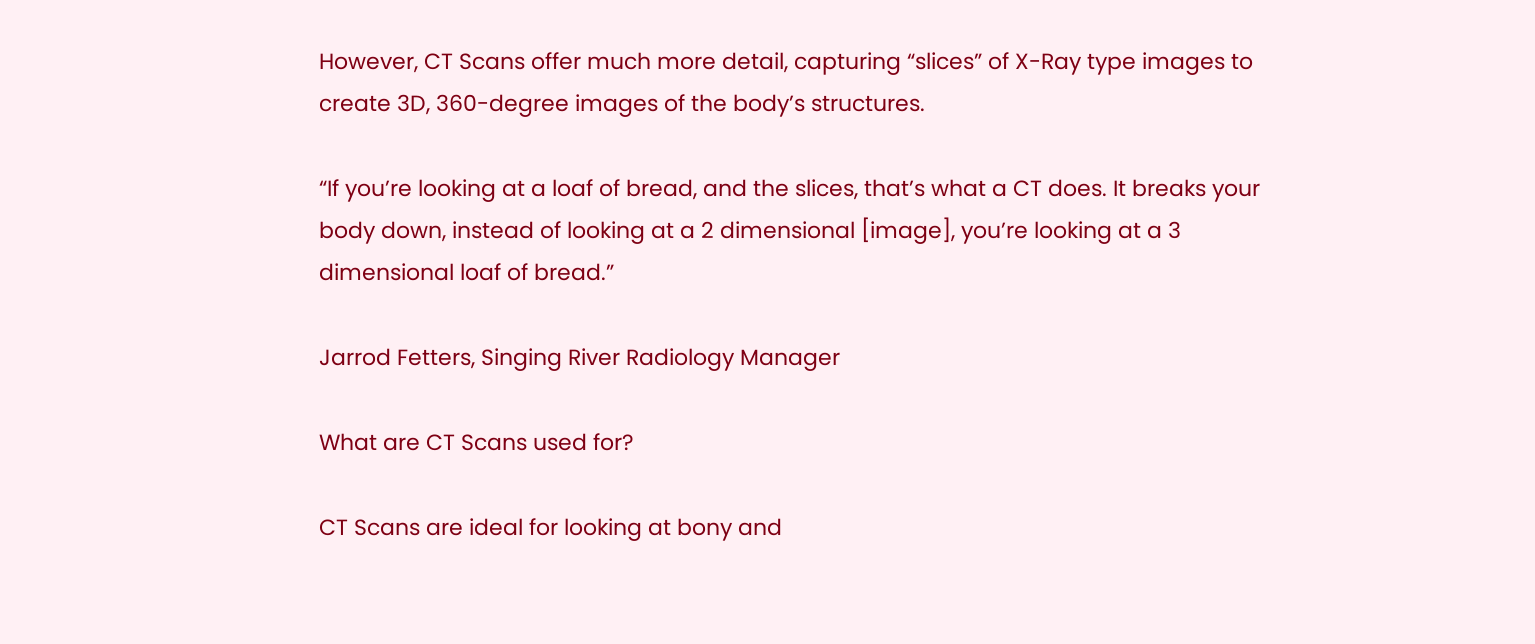However, CT Scans offer much more detail, capturing “slices” of X-Ray type images to create 3D, 360-degree images of the body’s structures.

“If you’re looking at a loaf of bread, and the slices, that’s what a CT does. It breaks your body down, instead of looking at a 2 dimensional [image], you’re looking at a 3 dimensional loaf of bread.”

Jarrod Fetters, Singing River Radiology Manager

What are CT Scans used for?

CT Scans are ideal for looking at bony and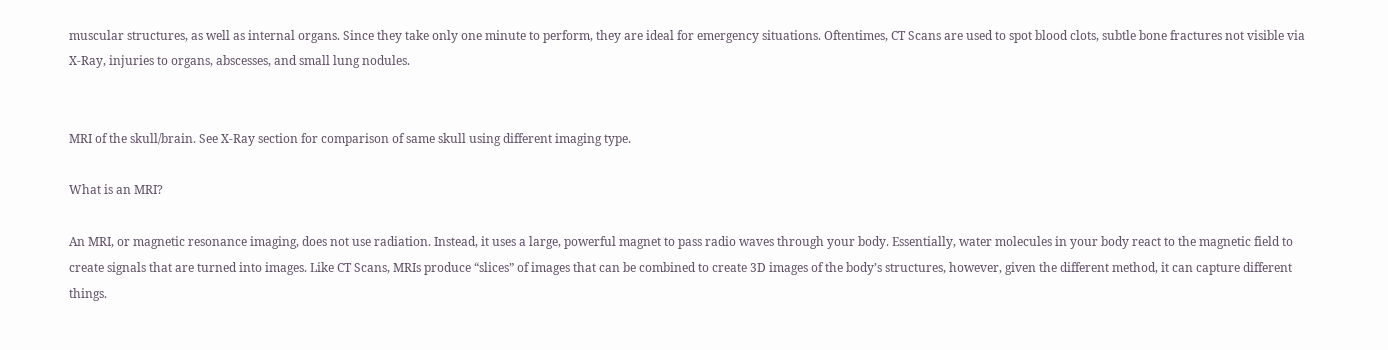muscular structures, as well as internal organs. Since they take only one minute to perform, they are ideal for emergency situations. Oftentimes, CT Scans are used to spot blood clots, subtle bone fractures not visible via X-Ray, injuries to organs, abscesses, and small lung nodules.


MRI of the skull/brain. See X-Ray section for comparison of same skull using different imaging type.

What is an MRI?

An MRI, or magnetic resonance imaging, does not use radiation. Instead, it uses a large, powerful magnet to pass radio waves through your body. Essentially, water molecules in your body react to the magnetic field to create signals that are turned into images. Like CT Scans, MRIs produce “slices” of images that can be combined to create 3D images of the body’s structures, however, given the different method, it can capture different things.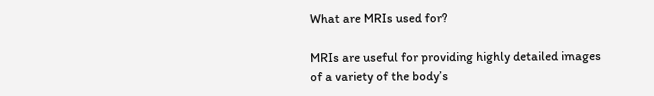What are MRIs used for?

MRIs are useful for providing highly detailed images of a variety of the body’s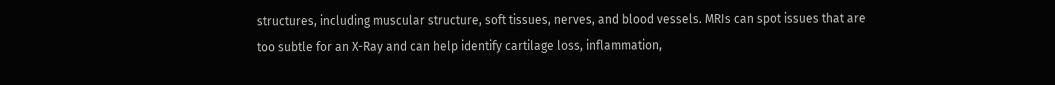structures, including muscular structure, soft tissues, nerves, and blood vessels. MRIs can spot issues that are too subtle for an X-Ray and can help identify cartilage loss, inflammation,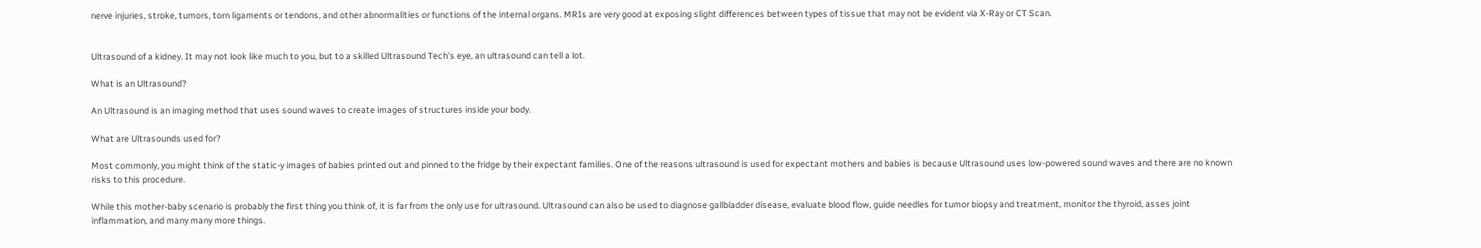nerve injuries, stroke, tumors, torn ligaments or tendons, and other abnormalities or functions of the internal organs. MRIs are very good at exposing slight differences between types of tissue that may not be evident via X-Ray or CT Scan.


Ultrasound of a kidney. It may not look like much to you, but to a skilled Ultrasound Tech’s eye, an ultrasound can tell a lot.

What is an Ultrasound?

An Ultrasound is an imaging method that uses sound waves to create images of structures inside your body.

What are Ultrasounds used for?

Most commonly, you might think of the static-y images of babies printed out and pinned to the fridge by their expectant families. One of the reasons ultrasound is used for expectant mothers and babies is because Ultrasound uses low-powered sound waves and there are no known risks to this procedure.

While this mother-baby scenario is probably the first thing you think of, it is far from the only use for ultrasound. Ultrasound can also be used to diagnose gallbladder disease, evaluate blood flow, guide needles for tumor biopsy and treatment, monitor the thyroid, asses joint inflammation, and many many more things.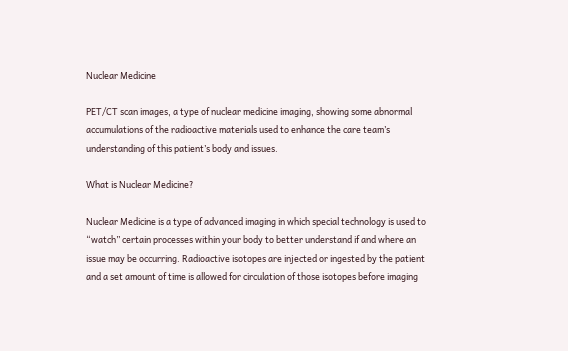Nuclear Medicine

PET/CT scan images, a type of nuclear medicine imaging, showing some abnormal accumulations of the radioactive materials used to enhance the care team’s understanding of this patient’s body and issues.

What is Nuclear Medicine?

Nuclear Medicine is a type of advanced imaging in which special technology is used to “watch” certain processes within your body to better understand if and where an issue may be occurring. Radioactive isotopes are injected or ingested by the patient and a set amount of time is allowed for circulation of those isotopes before imaging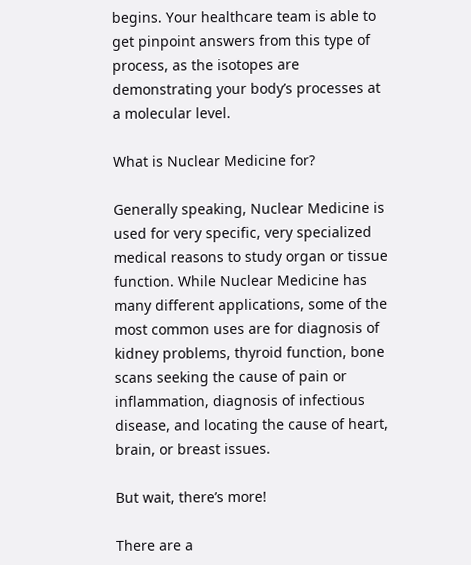begins. Your healthcare team is able to get pinpoint answers from this type of process, as the isotopes are demonstrating your body’s processes at a molecular level.

What is Nuclear Medicine for?

Generally speaking, Nuclear Medicine is used for very specific, very specialized medical reasons to study organ or tissue function. While Nuclear Medicine has many different applications, some of the most common uses are for diagnosis of kidney problems, thyroid function, bone scans seeking the cause of pain or inflammation, diagnosis of infectious disease, and locating the cause of heart, brain, or breast issues.

But wait, there’s more!

There are a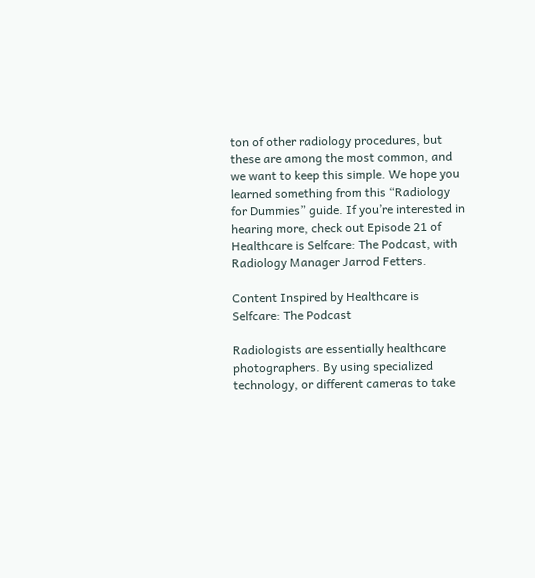ton of other radiology procedures, but these are among the most common, and we want to keep this simple. We hope you learned something from this “Radiology for Dummies” guide. If you’re interested in hearing more, check out Episode 21 of Healthcare is Selfcare: The Podcast, with Radiology Manager Jarrod Fetters.

Content Inspired by Healthcare is Selfcare: The Podcast

Radiologists are essentially healthcare photographers. By using specialized technology, or different cameras to take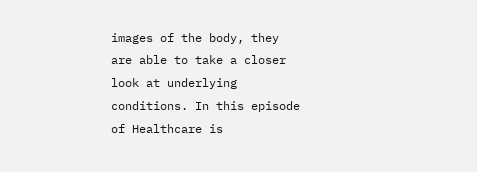images of the body, they are able to take a closer look at underlying conditions. In this episode of Healthcare is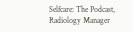Selfcare: The Podcast, Radiology Manager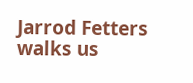Jarrod Fetters walks us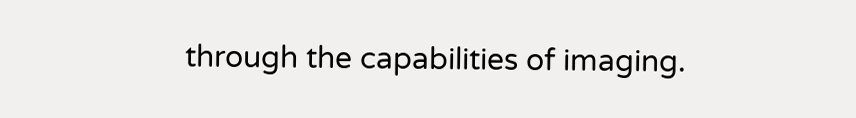through the capabilities of imaging.